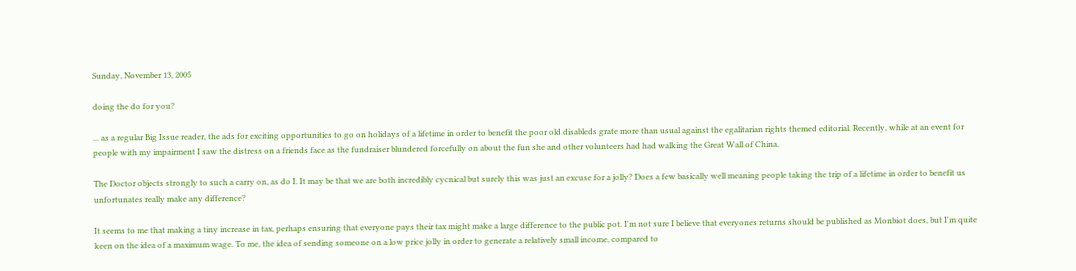Sunday, November 13, 2005

doing the do for you?

... as a regular Big Issue reader, the ads for exciting opportunities to go on holidays of a lifetime in order to benefit the poor old disableds grate more than usual against the egalitarian rights themed editorial. Recently, while at an event for people with my impairment I saw the distress on a friends face as the fundraiser blundered forcefully on about the fun she and other volunteers had had walking the Great Wall of China.

The Doctor objects strongly to such a carry on, as do I. It may be that we are both incredibly cycnical but surely this was just an excuse for a jolly? Does a few basically well meaning people taking the trip of a lifetime in order to benefit us unfortunates really make any difference?

It seems to me that making a tiny increase in tax, perhaps ensuring that everyone pays their tax might make a large difference to the public pot. I'm not sure I believe that everyones returns should be published as Monbiot does, but I'm quite keen on the idea of a maximum wage. To me, the idea of sending someone on a low price jolly in order to generate a relatively small income, compared to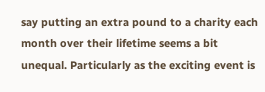say putting an extra pound to a charity each month over their lifetime seems a bit unequal. Particularly as the exciting event is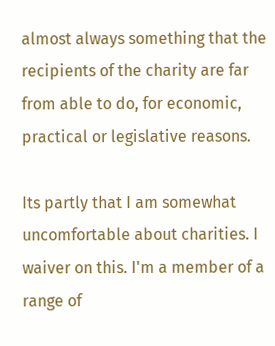almost always something that the recipients of the charity are far from able to do, for economic, practical or legislative reasons.

Its partly that I am somewhat uncomfortable about charities. I waiver on this. I'm a member of a range of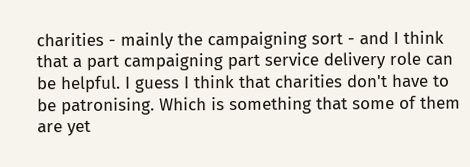charities - mainly the campaigning sort - and I think that a part campaigning part service delivery role can be helpful. I guess I think that charities don't have to be patronising. Which is something that some of them are yet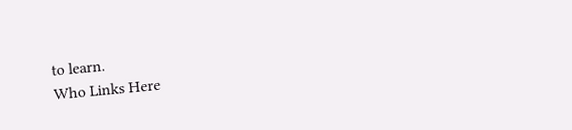to learn.
Who Links Here